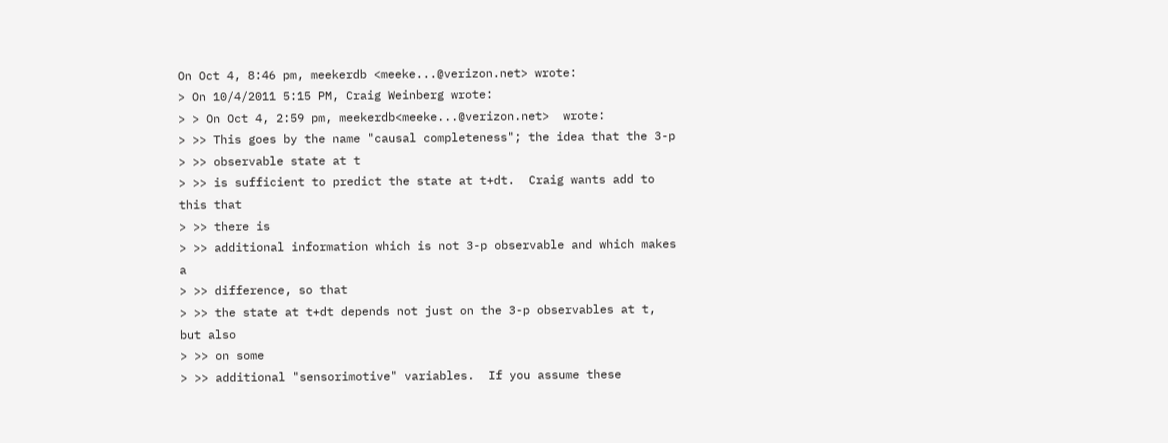On Oct 4, 8:46 pm, meekerdb <meeke...@verizon.net> wrote:
> On 10/4/2011 5:15 PM, Craig Weinberg wrote:
> > On Oct 4, 2:59 pm, meekerdb<meeke...@verizon.net>  wrote:
> >> This goes by the name "causal completeness"; the idea that the 3-p
> >> observable state at t
> >> is sufficient to predict the state at t+dt.  Craig wants add to this that
> >> there is
> >> additional information which is not 3-p observable and which makes a
> >> difference, so that
> >> the state at t+dt depends not just on the 3-p observables at t, but also
> >> on some
> >> additional "sensorimotive" variables.  If you assume these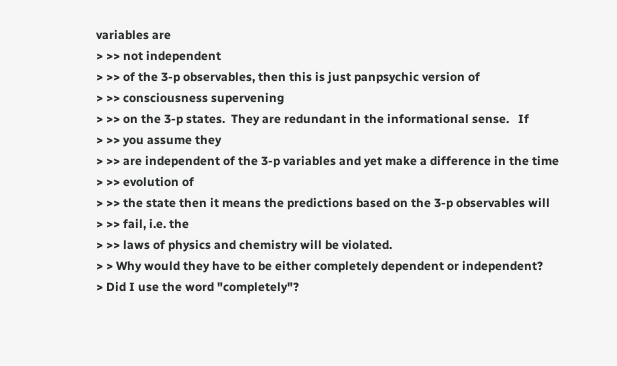variables are
> >> not independent
> >> of the 3-p observables, then this is just panpsychic version of
> >> consciousness supervening
> >> on the 3-p states.  They are redundant in the informational sense.   If
> >> you assume they
> >> are independent of the 3-p variables and yet make a difference in the time
> >> evolution of
> >> the state then it means the predictions based on the 3-p observables will
> >> fail, i.e. the
> >> laws of physics and chemistry will be violated.
> > Why would they have to be either completely dependent or independent?
> Did I use the word "completely"?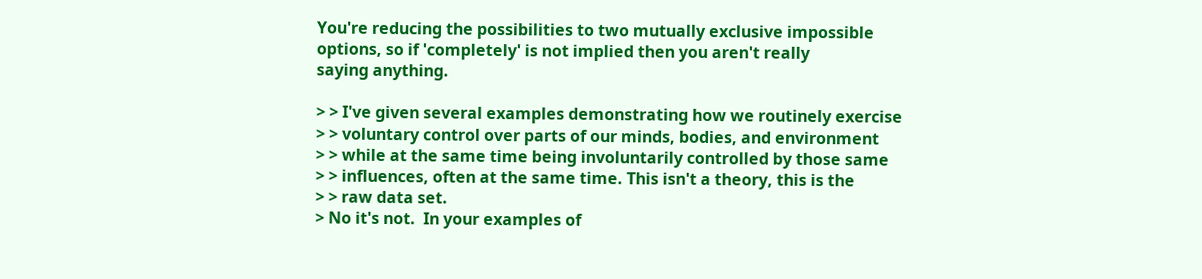You're reducing the possibilities to two mutually exclusive impossible
options, so if 'completely' is not implied then you aren't really
saying anything.

> > I've given several examples demonstrating how we routinely exercise
> > voluntary control over parts of our minds, bodies, and environment
> > while at the same time being involuntarily controlled by those same
> > influences, often at the same time. This isn't a theory, this is the
> > raw data set.
> No it's not.  In your examples of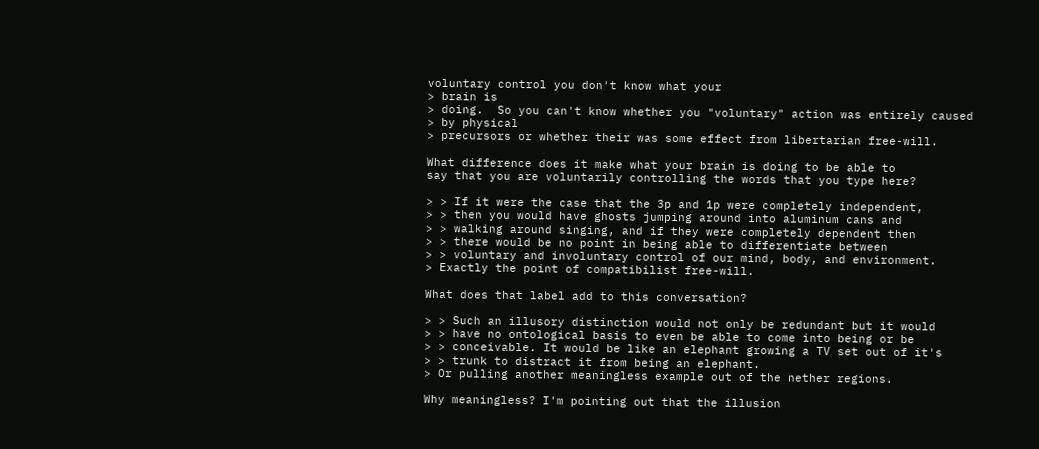voluntary control you don't know what your
> brain is
> doing.  So you can't know whether you "voluntary" action was entirely caused
> by physical
> precursors or whether their was some effect from libertarian free-will.

What difference does it make what your brain is doing to be able to
say that you are voluntarily controlling the words that you type here?

> > If it were the case that the 3p and 1p were completely independent,
> > then you would have ghosts jumping around into aluminum cans and
> > walking around singing, and if they were completely dependent then
> > there would be no point in being able to differentiate between
> > voluntary and involuntary control of our mind, body, and environment.
> Exactly the point of compatibilist free-will.

What does that label add to this conversation?

> > Such an illusory distinction would not only be redundant but it would
> > have no ontological basis to even be able to come into being or be
> > conceivable. It would be like an elephant growing a TV set out of it's
> > trunk to distract it from being an elephant.
> Or pulling another meaningless example out of the nether regions.

Why meaningless? I'm pointing out that the illusion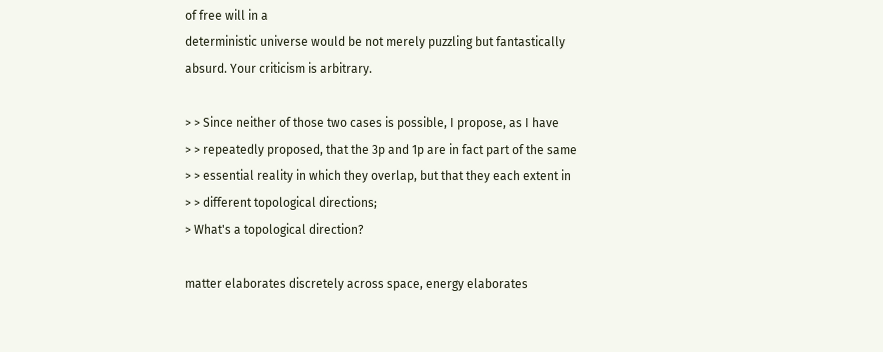of free will in a
deterministic universe would be not merely puzzling but fantastically
absurd. Your criticism is arbitrary.

> > Since neither of those two cases is possible, I propose, as I have
> > repeatedly proposed, that the 3p and 1p are in fact part of the same
> > essential reality in which they overlap, but that they each extent in
> > different topological directions;
> What's a topological direction?

matter elaborates discretely across space, energy elaborates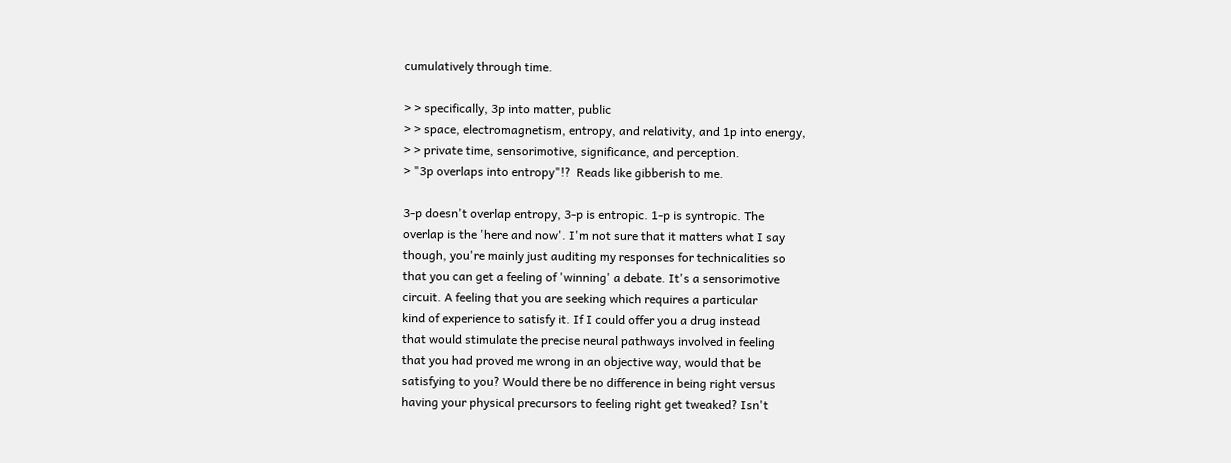cumulatively through time.

> > specifically, 3p into matter, public
> > space, electromagnetism, entropy, and relativity, and 1p into energy,
> > private time, sensorimotive, significance, and perception.
> "3p overlaps into entropy"!?  Reads like gibberish to me.

3-p doesn't overlap entropy, 3-p is entropic. 1-p is syntropic. The
overlap is the 'here and now'. I'm not sure that it matters what I say
though, you're mainly just auditing my responses for technicalities so
that you can get a feeling of 'winning' a debate. It's a sensorimotive
circuit. A feeling that you are seeking which requires a particular
kind of experience to satisfy it. If I could offer you a drug instead
that would stimulate the precise neural pathways involved in feeling
that you had proved me wrong in an objective way, would that be
satisfying to you? Would there be no difference in being right versus
having your physical precursors to feeling right get tweaked? Isn't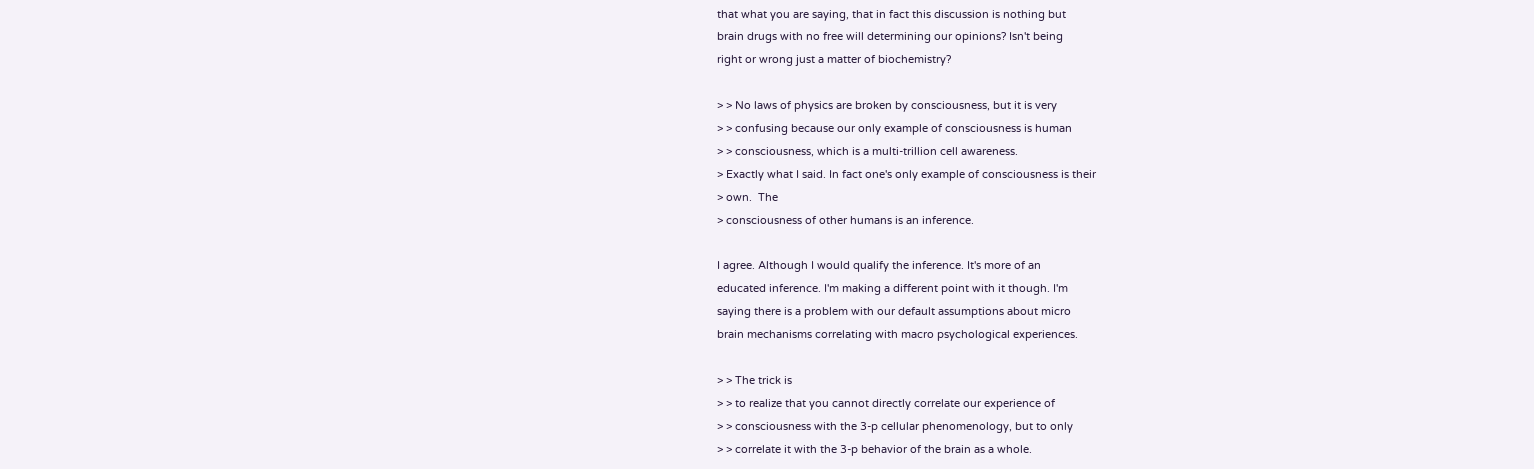that what you are saying, that in fact this discussion is nothing but
brain drugs with no free will determining our opinions? Isn't being
right or wrong just a matter of biochemistry?

> > No laws of physics are broken by consciousness, but it is very
> > confusing because our only example of consciousness is human
> > consciousness, which is a multi-trillion cell awareness.
> Exactly what I said. In fact one's only example of consciousness is their
> own.  The
> consciousness of other humans is an inference.

I agree. Although I would qualify the inference. It's more of an
educated inference. I'm making a different point with it though. I'm
saying there is a problem with our default assumptions about micro
brain mechanisms correlating with macro psychological experiences.

> > The trick is
> > to realize that you cannot directly correlate our experience of
> > consciousness with the 3-p cellular phenomenology, but to only
> > correlate it with the 3-p behavior of the brain as a whole.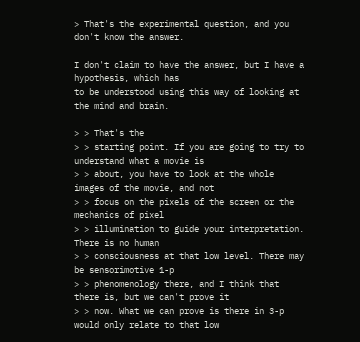> That's the experimental question, and you don't know the answer.

I don't claim to have the answer, but I have a hypothesis, which has
to be understood using this way of looking at the mind and brain.

> > That's the
> > starting point. If you are going to try to understand what a movie is
> > about, you have to look at the whole images of the movie, and not
> > focus on the pixels of the screen or the mechanics of pixel
> > illumination to guide your interpretation. There is no human
> > consciousness at that low level. There may be sensorimotive 1-p
> > phenomenology there, and I think that there is, but we can't prove it
> > now. What we can prove is there in 3-p would only relate to that low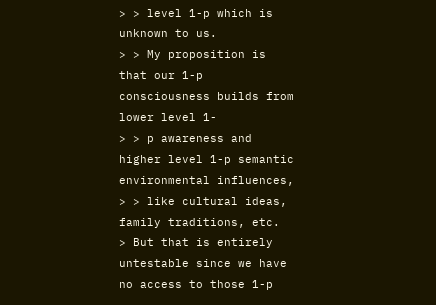> > level 1-p which is unknown to us.
> > My proposition is that our 1-p consciousness builds from lower level 1-
> > p awareness and higher level 1-p semantic environmental influences,
> > like cultural ideas, family traditions, etc.
> But that is entirely untestable since we have no access to those 1-p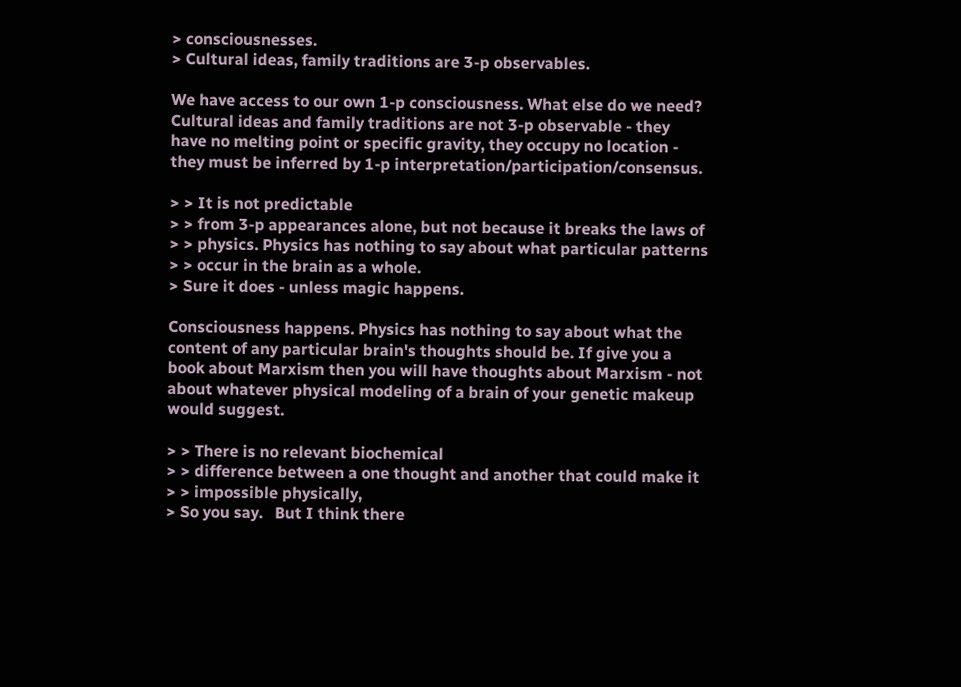> consciousnesses.
> Cultural ideas, family traditions are 3-p observables.

We have access to our own 1-p consciousness. What else do we need?
Cultural ideas and family traditions are not 3-p observable - they
have no melting point or specific gravity, they occupy no location -
they must be inferred by 1-p interpretation/participation/consensus.

> > It is not predictable
> > from 3-p appearances alone, but not because it breaks the laws of
> > physics. Physics has nothing to say about what particular patterns
> > occur in the brain as a whole.
> Sure it does - unless magic happens.

Consciousness happens. Physics has nothing to say about what the
content of any particular brain's thoughts should be. If give you a
book about Marxism then you will have thoughts about Marxism - not
about whatever physical modeling of a brain of your genetic makeup
would suggest.

> > There is no relevant biochemical
> > difference between a one thought and another that could make it
> > impossible physically,
> So you say.   But I think there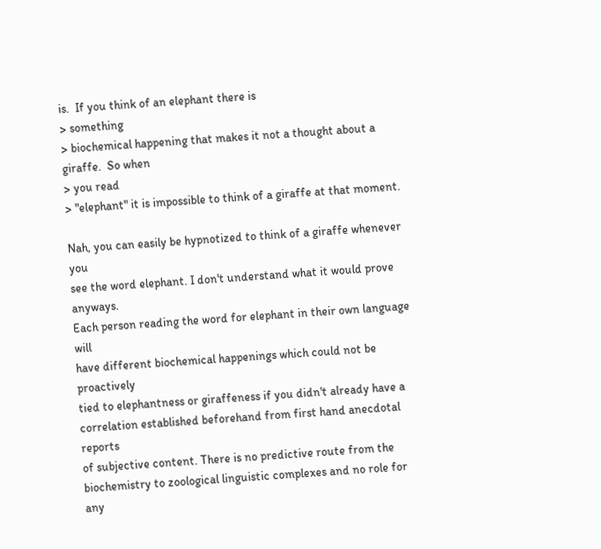is.  If you think of an elephant there is
> something
> biochemical happening that makes it not a thought about a giraffe.  So when
> you read
> "elephant" it is impossible to think of a giraffe at that moment.

Nah, you can easily be hypnotized to think of a giraffe whenever you
see the word elephant. I don't understand what it would prove anyways.
Each person reading the word for elephant in their own language will
have different biochemical happenings which could not be proactively
tied to elephantness or giraffeness if you didn't already have a
correlation established beforehand from first hand anecdotal reports
of subjective content. There is no predictive route from the
biochemistry to zoological linguistic complexes and no role for any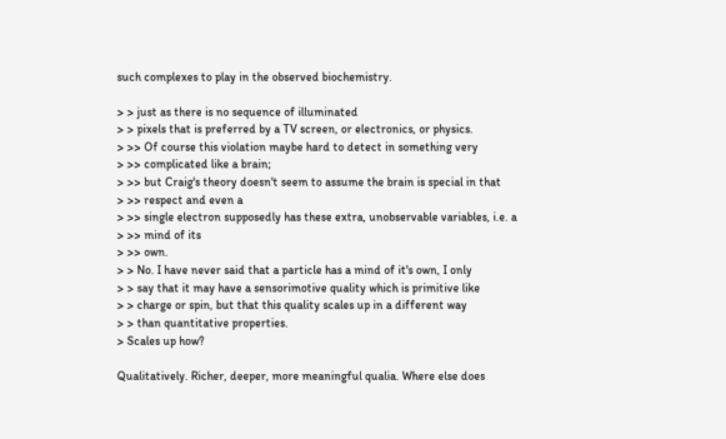such complexes to play in the observed biochemistry.

> > just as there is no sequence of illuminated
> > pixels that is preferred by a TV screen, or electronics, or physics.
> >> Of course this violation maybe hard to detect in something very
> >> complicated like a brain;
> >> but Craig's theory doesn't seem to assume the brain is special in that
> >> respect and even a
> >> single electron supposedly has these extra, unobservable variables, i.e. a
> >> mind of its
> >> own.
> > No. I have never said that a particle has a mind of it's own, I only
> > say that it may have a sensorimotive quality which is primitive like
> > charge or spin, but that this quality scales up in a different way
> > than quantitative properties.
> Scales up how?

Qualitatively. Richer, deeper, more meaningful qualia. Where else does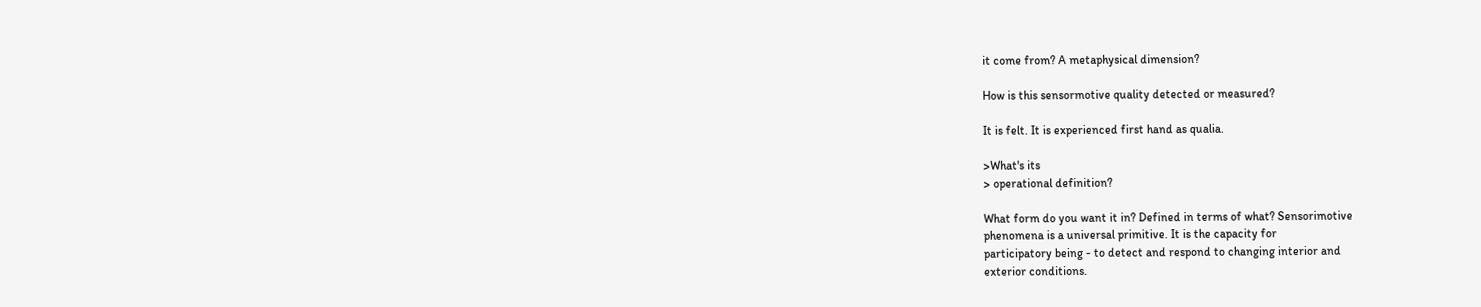it come from? A metaphysical dimension?

How is this sensormotive quality detected or measured?

It is felt. It is experienced first hand as qualia.

>What's its
> operational definition?

What form do you want it in? Defined in terms of what? Sensorimotive
phenomena is a universal primitive. It is the capacity for
participatory being - to detect and respond to changing interior and
exterior conditions.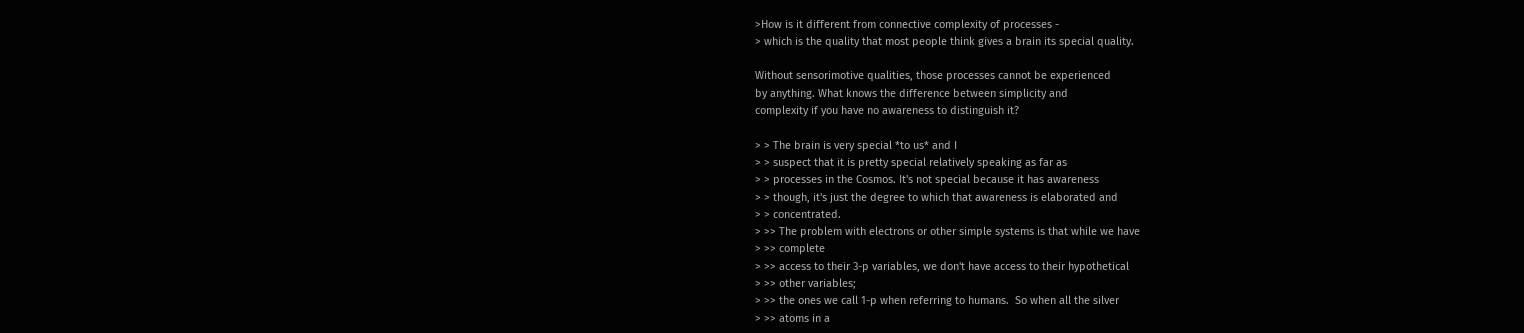>How is it different from connective complexity of processes -
> which is the quality that most people think gives a brain its special quality.

Without sensorimotive qualities, those processes cannot be experienced
by anything. What knows the difference between simplicity and
complexity if you have no awareness to distinguish it?

> > The brain is very special *to us* and I
> > suspect that it is pretty special relatively speaking as far as
> > processes in the Cosmos. It's not special because it has awareness
> > though, it's just the degree to which that awareness is elaborated and
> > concentrated.
> >> The problem with electrons or other simple systems is that while we have
> >> complete
> >> access to their 3-p variables, we don't have access to their hypothetical
> >> other variables;
> >> the ones we call 1-p when referring to humans.  So when all the silver
> >> atoms in a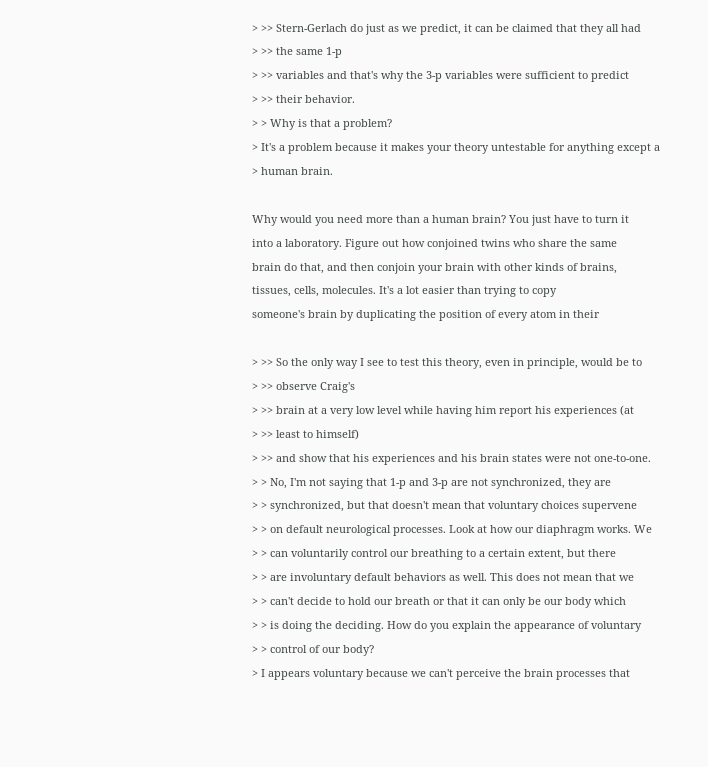> >> Stern-Gerlach do just as we predict, it can be claimed that they all had
> >> the same 1-p
> >> variables and that's why the 3-p variables were sufficient to predict
> >> their behavior.
> > Why is that a problem?
> It's a problem because it makes your theory untestable for anything except a
> human brain.

Why would you need more than a human brain? You just have to turn it
into a laboratory. Figure out how conjoined twins who share the same
brain do that, and then conjoin your brain with other kinds of brains,
tissues, cells, molecules. It's a lot easier than trying to copy
someone's brain by duplicating the position of every atom in their

> >> So the only way I see to test this theory, even in principle, would be to
> >> observe Craig's
> >> brain at a very low level while having him report his experiences (at
> >> least to himself)
> >> and show that his experiences and his brain states were not one-to-one.
> > No, I'm not saying that 1-p and 3-p are not synchronized, they are
> > synchronized, but that doesn't mean that voluntary choices supervene
> > on default neurological processes. Look at how our diaphragm works. We
> > can voluntarily control our breathing to a certain extent, but there
> > are involuntary default behaviors as well. This does not mean that we
> > can't decide to hold our breath or that it can only be our body which
> > is doing the deciding. How do you explain the appearance of voluntary
> > control of our body?
> I appears voluntary because we can't perceive the brain processes that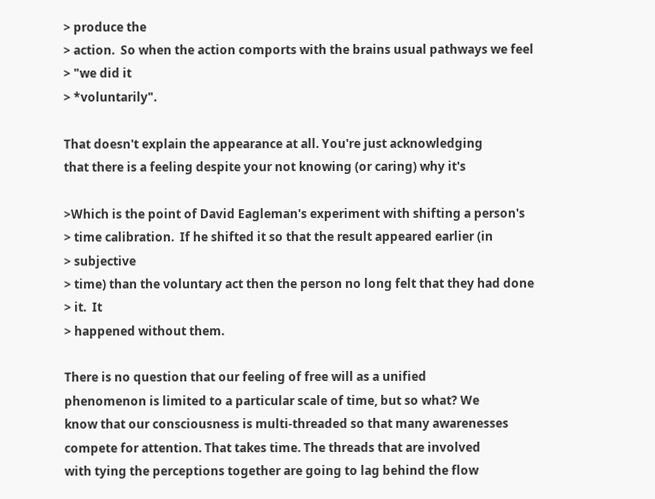> produce the
> action.  So when the action comports with the brains usual pathways we feel
> "we did it
> *voluntarily".

That doesn't explain the appearance at all. You're just acknowledging
that there is a feeling despite your not knowing (or caring) why it's

>Which is the point of David Eagleman's experiment with shifting a person's
> time calibration.  If he shifted it so that the result appeared earlier (in
> subjective
> time) than the voluntary act then the person no long felt that they had done
> it.  It
> happened without them.

There is no question that our feeling of free will as a unified
phenomenon is limited to a particular scale of time, but so what? We
know that our consciousness is multi-threaded so that many awarenesses
compete for attention. That takes time. The threads that are involved
with tying the perceptions together are going to lag behind the flow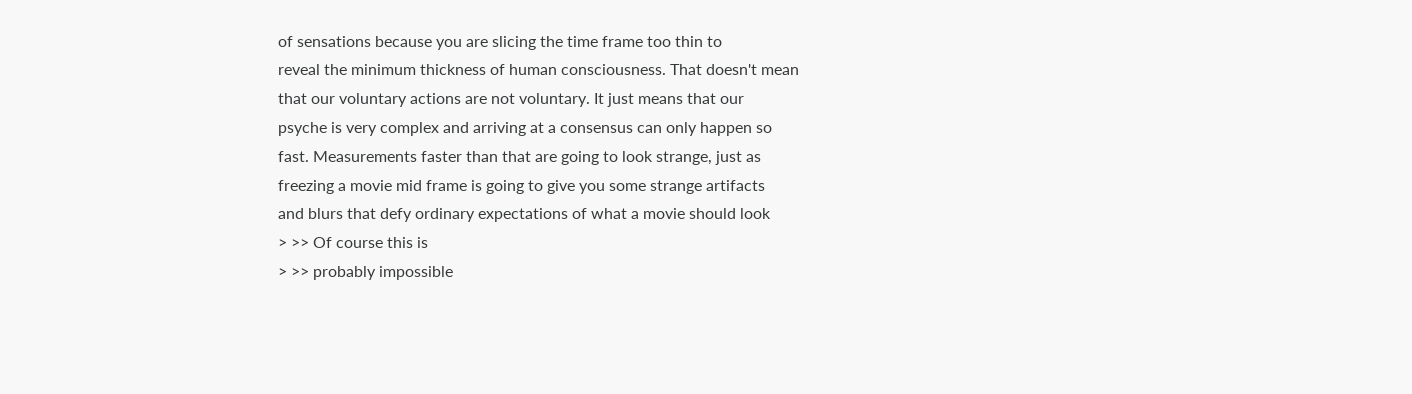of sensations because you are slicing the time frame too thin to
reveal the minimum thickness of human consciousness. That doesn't mean
that our voluntary actions are not voluntary. It just means that our
psyche is very complex and arriving at a consensus can only happen so
fast. Measurements faster than that are going to look strange, just as
freezing a movie mid frame is going to give you some strange artifacts
and blurs that defy ordinary expectations of what a movie should look
> >> Of course this is
> >> probably impossible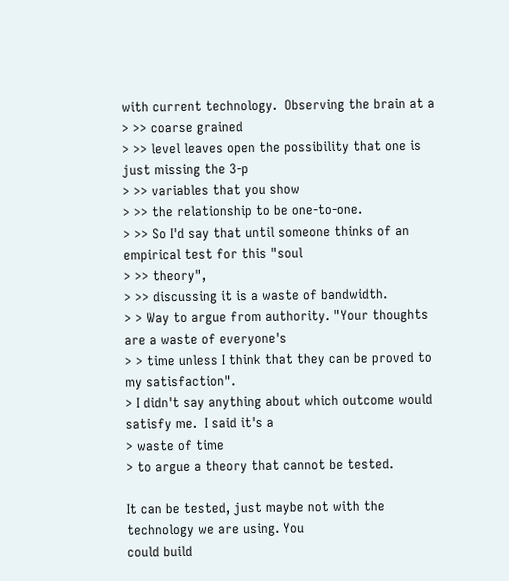with current technology.  Observing the brain at a
> >> coarse grained
> >> level leaves open the possibility that one is just missing the 3-p
> >> variables that you show
> >> the relationship to be one-to-one.
> >> So I'd say that until someone thinks of an empirical test for this "soul
> >> theory",
> >> discussing it is a waste of bandwidth.
> > Way to argue from authority. "Your thoughts are a waste of everyone's
> > time unless I think that they can be proved to my satisfaction".
> I didn't say anything about which outcome would satisfy me.  I said it's a
> waste of time
> to argue a theory that cannot be tested.

It can be tested, just maybe not with the technology we are using. You
could build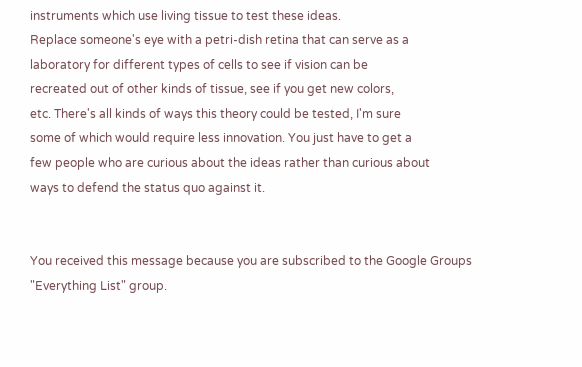instruments which use living tissue to test these ideas.
Replace someone's eye with a petri-dish retina that can serve as a
laboratory for different types of cells to see if vision can be
recreated out of other kinds of tissue, see if you get new colors,
etc. There's all kinds of ways this theory could be tested, I'm sure
some of which would require less innovation. You just have to get a
few people who are curious about the ideas rather than curious about
ways to defend the status quo against it.


You received this message because you are subscribed to the Google Groups
"Everything List" group.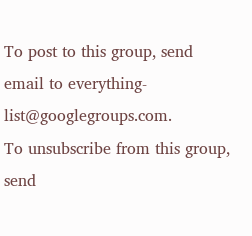To post to this group, send email to everything-list@googlegroups.com.
To unsubscribe from this group, send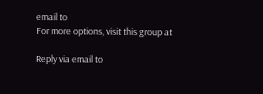email to
For more options, visit this group at

Reply via email to